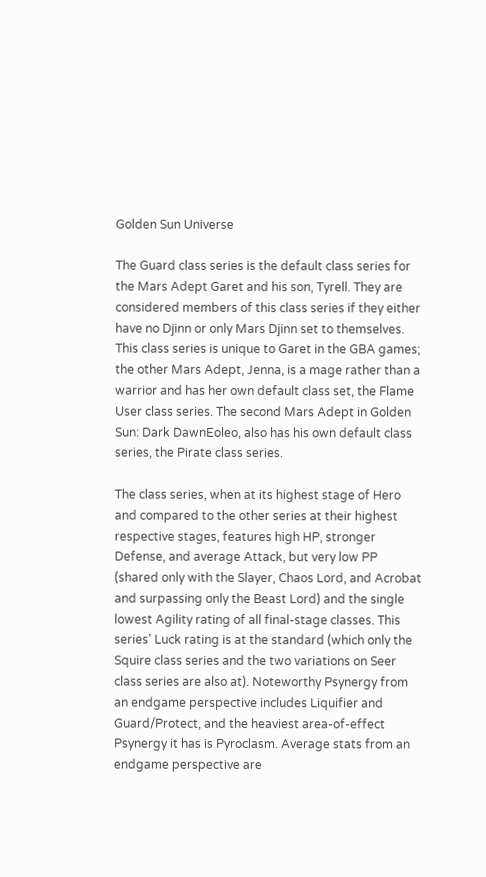Golden Sun Universe

The Guard class series is the default class series for the Mars Adept Garet and his son, Tyrell. They are considered members of this class series if they either have no Djinn or only Mars Djinn set to themselves. This class series is unique to Garet in the GBA games; the other Mars Adept, Jenna, is a mage rather than a warrior and has her own default class set, the Flame User class series. The second Mars Adept in Golden Sun: Dark DawnEoleo, also has his own default class series, the Pirate class series.

The class series, when at its highest stage of Hero and compared to the other series at their highest respective stages, features high HP, stronger Defense, and average Attack, but very low PP (shared only with the Slayer, Chaos Lord, and Acrobat and surpassing only the Beast Lord) and the single lowest Agility rating of all final-stage classes. This series' Luck rating is at the standard (which only the Squire class series and the two variations on Seer class series are also at). Noteworthy Psynergy from an endgame perspective includes Liquifier and Guard/Protect, and the heaviest area-of-effect Psynergy it has is Pyroclasm. Average stats from an endgame perspective are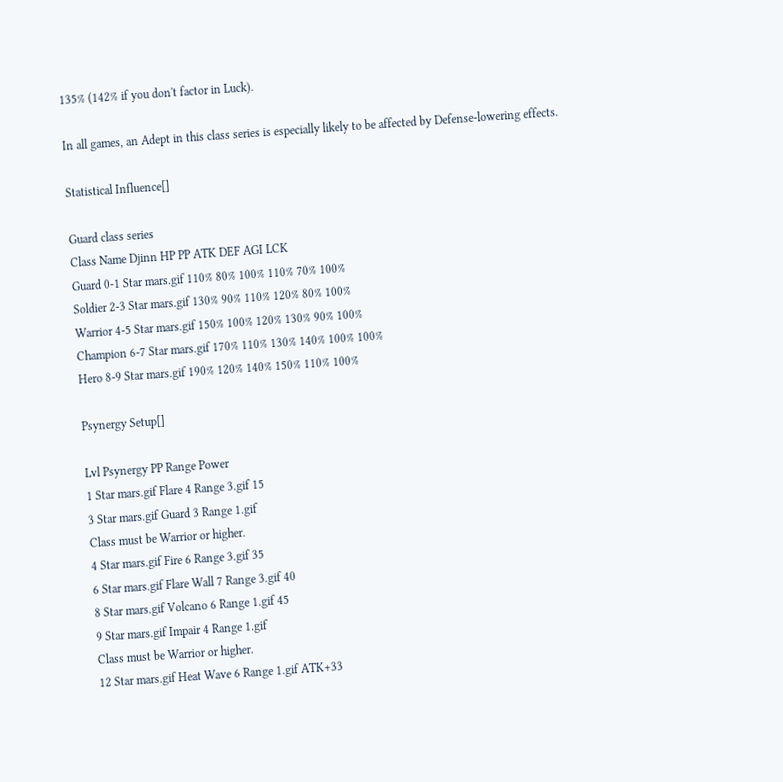135% (142% if you don't factor in Luck).

In all games, an Adept in this class series is especially likely to be affected by Defense-lowering effects.

Statistical Influence[]

Guard class series
Class Name Djinn HP PP ATK DEF AGI LCK
Guard 0-1 Star mars.gif 110% 80% 100% 110% 70% 100%
Soldier 2-3 Star mars.gif 130% 90% 110% 120% 80% 100%
Warrior 4-5 Star mars.gif 150% 100% 120% 130% 90% 100%
Champion 6-7 Star mars.gif 170% 110% 130% 140% 100% 100%
Hero 8-9 Star mars.gif 190% 120% 140% 150% 110% 100%

Psynergy Setup[]

Lvl Psynergy PP Range Power
1 Star mars.gif Flare 4 Range 3.gif 15
3 Star mars.gif Guard 3 Range 1.gif
Class must be Warrior or higher.
4 Star mars.gif Fire 6 Range 3.gif 35
6 Star mars.gif Flare Wall 7 Range 3.gif 40
8 Star mars.gif Volcano 6 Range 1.gif 45
9 Star mars.gif Impair 4 Range 1.gif
Class must be Warrior or higher.
12 Star mars.gif Heat Wave 6 Range 1.gif ATK+33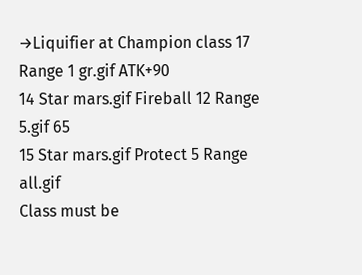→Liquifier at Champion class 17 Range 1 gr.gif ATK+90
14 Star mars.gif Fireball 12 Range 5.gif 65
15 Star mars.gif Protect 5 Range all.gif
Class must be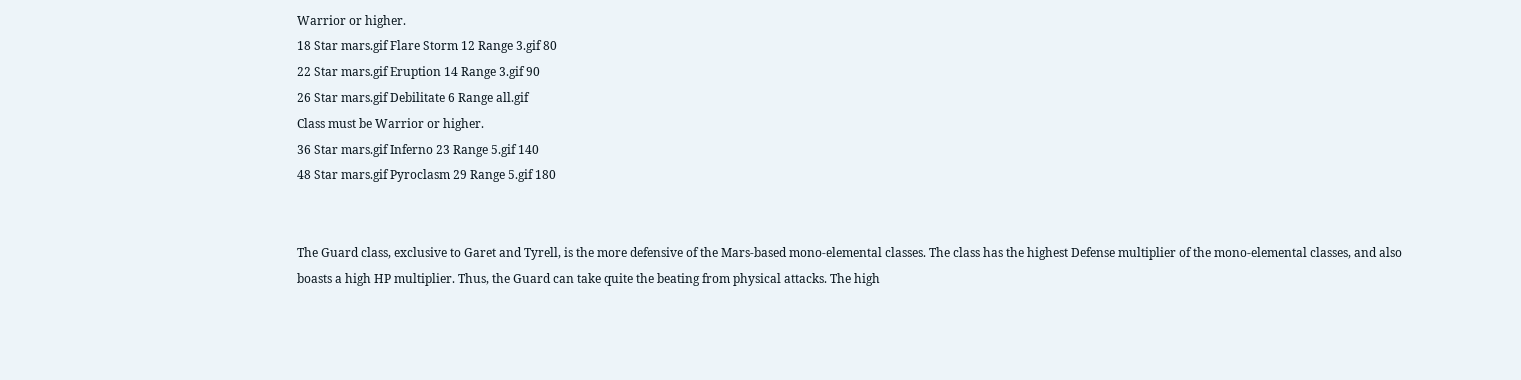Warrior or higher.
18 Star mars.gif Flare Storm 12 Range 3.gif 80
22 Star mars.gif Eruption 14 Range 3.gif 90
26 Star mars.gif Debilitate 6 Range all.gif
Class must be Warrior or higher.
36 Star mars.gif Inferno 23 Range 5.gif 140
48 Star mars.gif Pyroclasm 29 Range 5.gif 180


The Guard class, exclusive to Garet and Tyrell, is the more defensive of the Mars-based mono-elemental classes. The class has the highest Defense multiplier of the mono-elemental classes, and also boasts a high HP multiplier. Thus, the Guard can take quite the beating from physical attacks. The high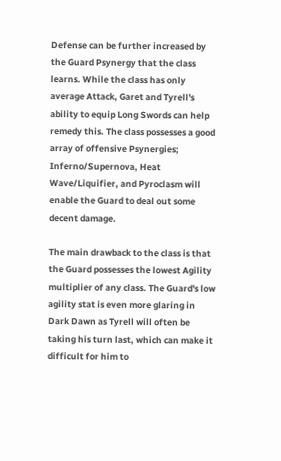Defense can be further increased by the Guard Psynergy that the class learns. While the class has only average Attack, Garet and Tyrell's ability to equip Long Swords can help remedy this. The class possesses a good array of offensive Psynergies; Inferno/Supernova, Heat Wave/Liquifier, and Pyroclasm will enable the Guard to deal out some decent damage.

The main drawback to the class is that the Guard possesses the lowest Agility multiplier of any class. The Guard's low agility stat is even more glaring in Dark Dawn as Tyrell will often be taking his turn last, which can make it difficult for him to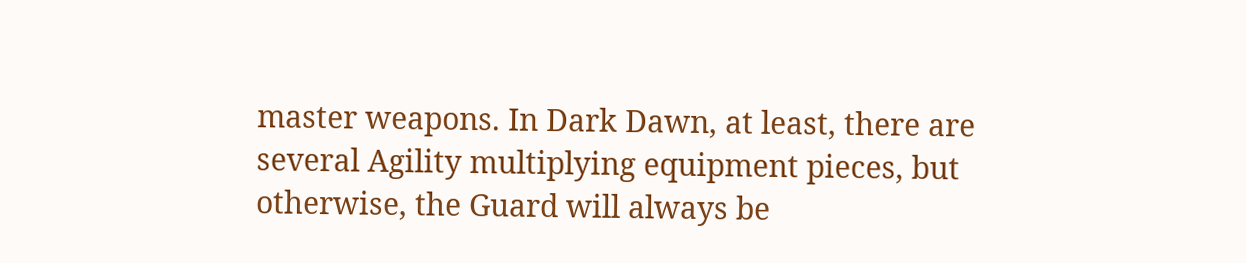master weapons. In Dark Dawn, at least, there are several Agility multiplying equipment pieces, but otherwise, the Guard will always be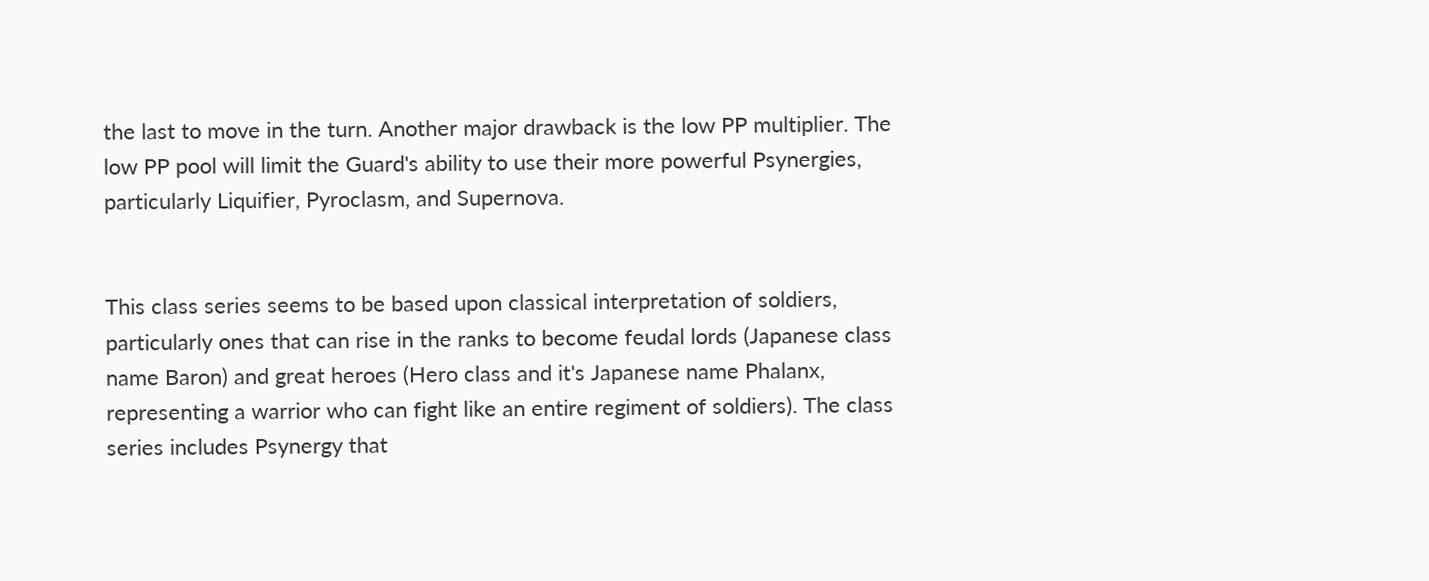the last to move in the turn. Another major drawback is the low PP multiplier. The low PP pool will limit the Guard's ability to use their more powerful Psynergies, particularly Liquifier, Pyroclasm, and Supernova.


This class series seems to be based upon classical interpretation of soldiers, particularly ones that can rise in the ranks to become feudal lords (Japanese class name Baron) and great heroes (Hero class and it's Japanese name Phalanx, representing a warrior who can fight like an entire regiment of soldiers). The class series includes Psynergy that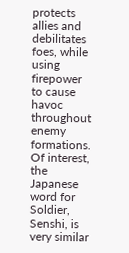protects allies and debilitates foes, while using firepower to cause havoc throughout enemy formations. Of interest, the Japanese word for Soldier, Senshi, is very similar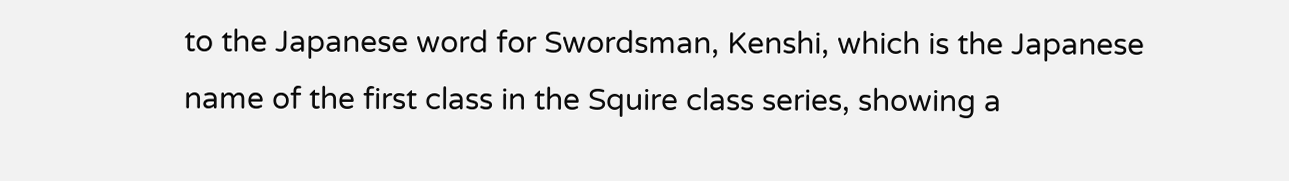to the Japanese word for Swordsman, Kenshi, which is the Japanese name of the first class in the Squire class series, showing a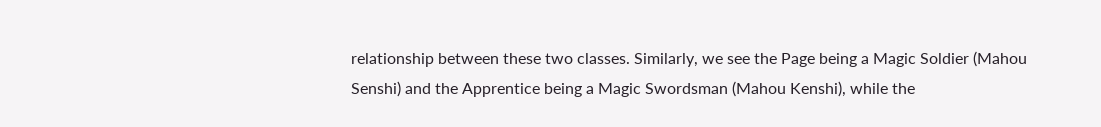relationship between these two classes. Similarly, we see the Page being a Magic Soldier (Mahou Senshi) and the Apprentice being a Magic Swordsman (Mahou Kenshi), while the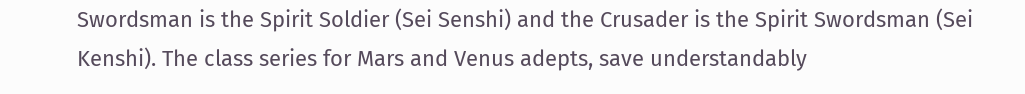Swordsman is the Spirit Soldier (Sei Senshi) and the Crusader is the Spirit Swordsman (Sei Kenshi). The class series for Mars and Venus adepts, save understandably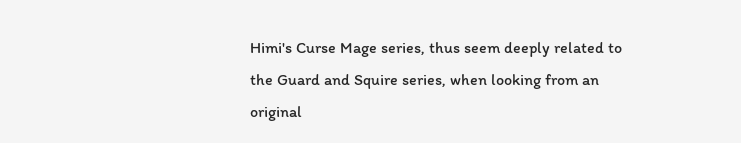Himi's Curse Mage series, thus seem deeply related to the Guard and Squire series, when looking from an original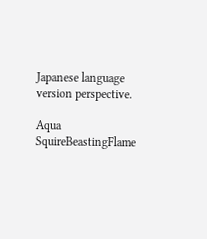Japanese language version perspective.

Aqua SquireBeastingFlame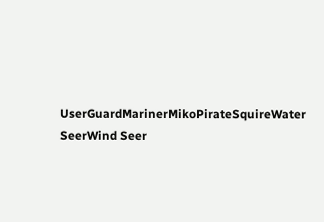UserGuardMarinerMikoPirateSquireWater SeerWind Seer